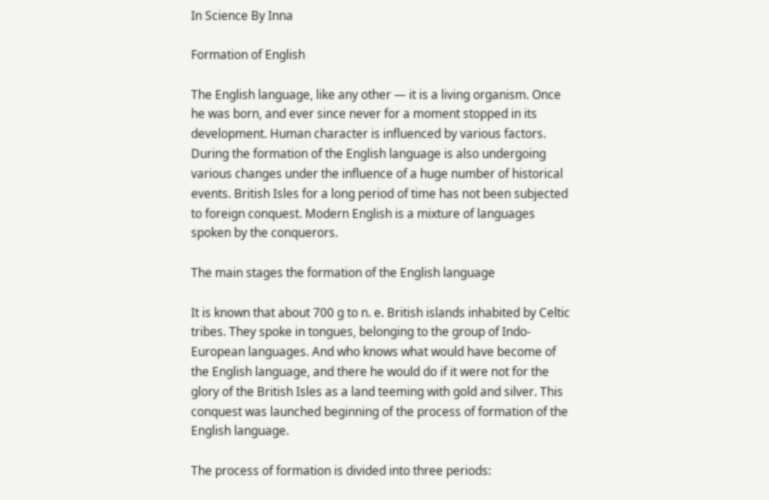In Science By Inna

Formation of English

The English language, like any other — it is a living organism. Once he was born, and ever since never for a moment stopped in its development. Human character is influenced by various factors. During the formation of the English language is also undergoing various changes under the influence of a huge number of historical events. British Isles for a long period of time has not been subjected to foreign conquest. Modern English is a mixture of languages spoken by the conquerors.

The main stages the formation of the English language

It is known that about 700 g to n. e. British islands inhabited by Celtic tribes. They spoke in tongues, belonging to the group of Indo-European languages. And who knows what would have become of the English language, and there he would do if it were not for the glory of the British Isles as a land teeming with gold and silver. This conquest was launched beginning of the process of formation of the English language.

The process of formation is divided into three periods: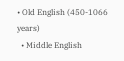• Old English (450-1066 years)
  • Middle English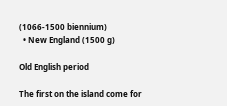(1066-1500 biennium)
  • New England (1500 g)

Old English period

The first on the island come for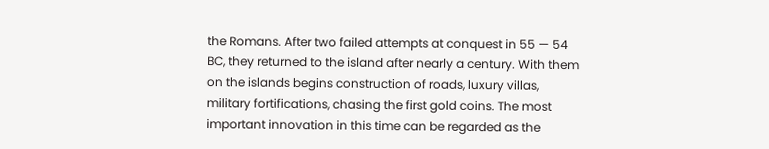the Romans. After two failed attempts at conquest in 55 — 54 BC, they returned to the island after nearly a century. With them on the islands begins construction of roads, luxury villas, military fortifications, chasing the first gold coins. The most important innovation in this time can be regarded as the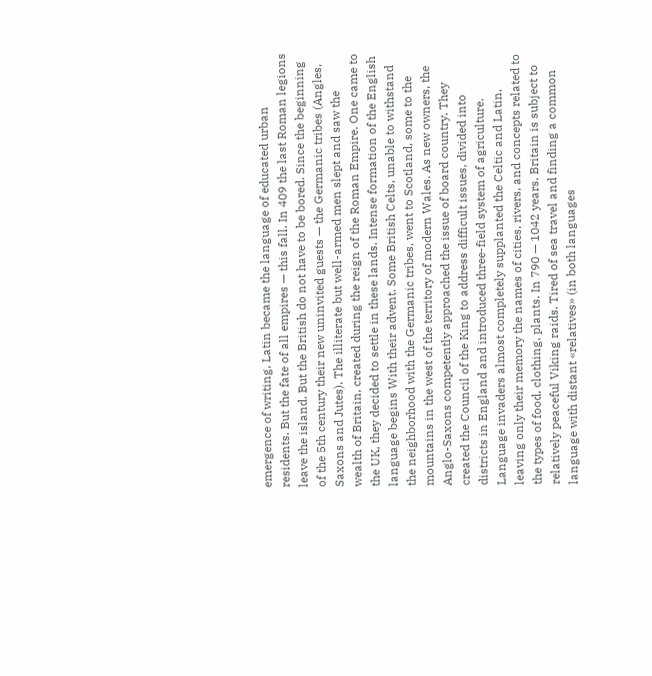emergence of writing, Latin became the language of educated urban residents. But the fate of all empires — this fall. In 409 the last Roman legions leave the island. But the British do not have to be bored. Since the beginning of the 5th century their new uninvited guests — the Germanic tribes (Angles, Saxons and Jutes). The illiterate but well-armed men slept and saw the wealth of Britain, created during the reign of the Roman Empire. One came to the UK, they decided to settle in these lands. Intense formation of the English language begins With their advent. Some British Celts, unable to withstand the neighborhood with the Germanic tribes, went to Scotland, some to the mountains in the west of the territory of modern Wales. As new owners, the Anglo-Saxons competently approached the issue of board country. They created the Council of the King to address difficult issues, divided into districts in England and introduced three-field system of agriculture. Language invaders almost completely supplanted the Celtic and Latin, leaving only their memory the names of cities, rivers, and concepts related to the types of food, clothing, plants. In 790 — 1042 years. Britain is subject to relatively peaceful Viking raids. Tired of sea travel and finding a common language with distant «relatives» (in both languages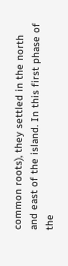common roots), they settled in the north and east of the island. In this first phase of the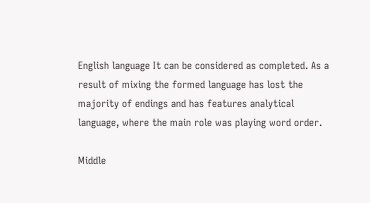English language It can be considered as completed. As a result of mixing the formed language has lost the majority of endings and has features analytical language, where the main role was playing word order.

Middle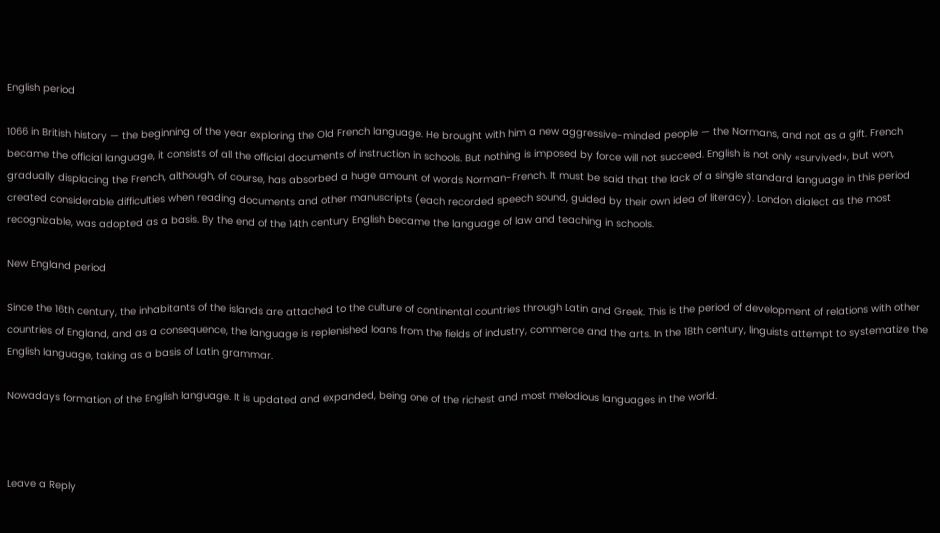English period

1066 in British history — the beginning of the year exploring the Old French language. He brought with him a new aggressive-minded people — the Normans, and not as a gift. French became the official language, it consists of all the official documents of instruction in schools. But nothing is imposed by force will not succeed. English is not only «survived», but won, gradually displacing the French, although, of course, has absorbed a huge amount of words Norman-French. It must be said that the lack of a single standard language in this period created considerable difficulties when reading documents and other manuscripts (each recorded speech sound, guided by their own idea of literacy). London dialect as the most recognizable, was adopted as a basis. By the end of the 14th century English became the language of law and teaching in schools.

New England period

Since the 16th century, the inhabitants of the islands are attached to the culture of continental countries through Latin and Greek. This is the period of development of relations with other countries of England, and as a consequence, the language is replenished loans from the fields of industry, commerce and the arts. In the 18th century, linguists attempt to systematize the English language, taking as a basis of Latin grammar.

Nowadays formation of the English language. It is updated and expanded, being one of the richest and most melodious languages in the world.



Leave a Reply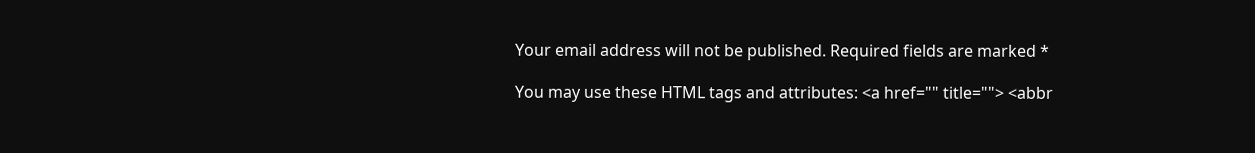Your email address will not be published. Required fields are marked *

You may use these HTML tags and attributes: <a href="" title=""> <abbr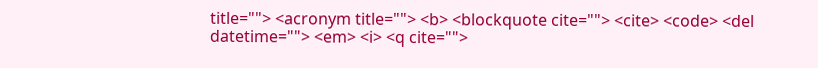title=""> <acronym title=""> <b> <blockquote cite=""> <cite> <code> <del datetime=""> <em> <i> <q cite="">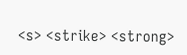<s> <strike> <strong>